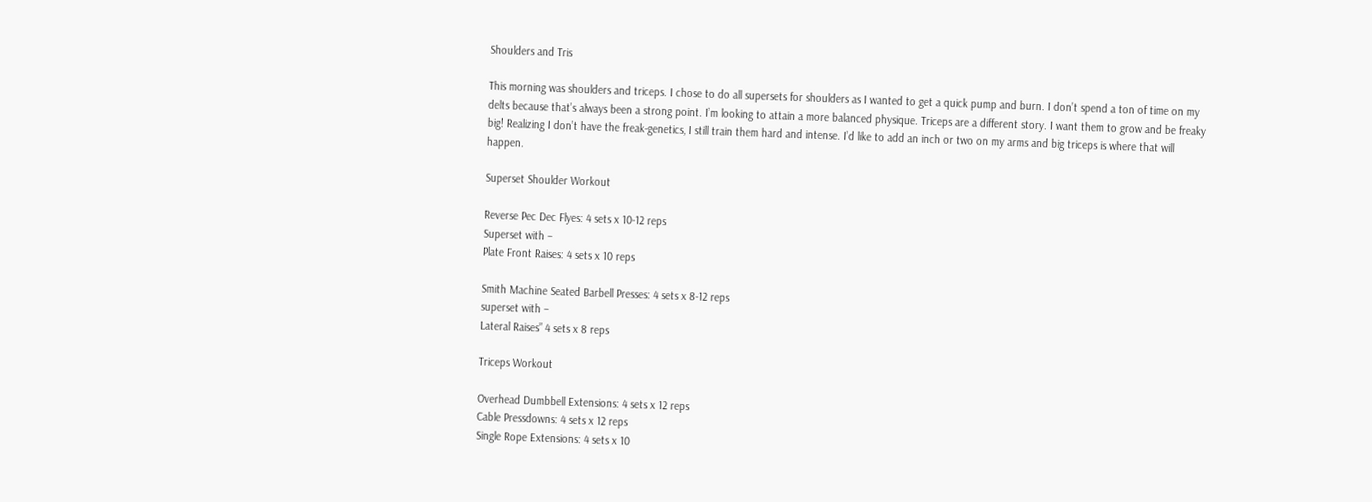Shoulders and Tris

This morning was shoulders and triceps. I chose to do all supersets for shoulders as I wanted to get a quick pump and burn. I don’t spend a ton of time on my delts because that’s always been a strong point. I’m looking to attain a more balanced physique. Triceps are a different story. I want them to grow and be freaky big! Realizing I don’t have the freak-genetics, I still train them hard and intense. I’d like to add an inch or two on my arms and big triceps is where that will happen.

Superset Shoulder Workout

Reverse Pec Dec Flyes: 4 sets x 10-12 reps
Superset with –
Plate Front Raises: 4 sets x 10 reps

Smith Machine Seated Barbell Presses: 4 sets x 8-12 reps
superset with –
Lateral Raises” 4 sets x 8 reps

Triceps Workout

Overhead Dumbbell Extensions: 4 sets x 12 reps
Cable Pressdowns: 4 sets x 12 reps
Single Rope Extensions: 4 sets x 10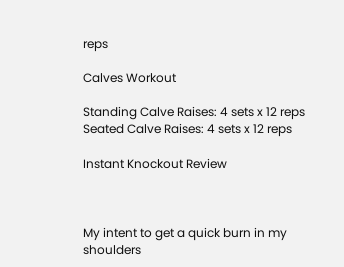reps

Calves Workout

Standing Calve Raises: 4 sets x 12 reps
Seated Calve Raises: 4 sets x 12 reps

Instant Knockout Review



My intent to get a quick burn in my shoulders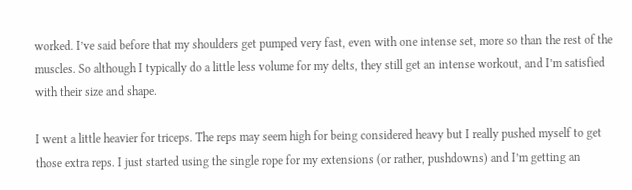worked. I’ve said before that my shoulders get pumped very fast, even with one intense set, more so than the rest of the muscles. So although I typically do a little less volume for my delts, they still get an intense workout, and I’m satisfied with their size and shape.

I went a little heavier for triceps. The reps may seem high for being considered heavy but I really pushed myself to get those extra reps. I just started using the single rope for my extensions (or rather, pushdowns) and I’m getting an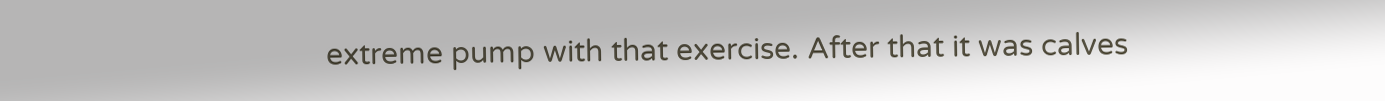extreme pump with that exercise. After that it was calves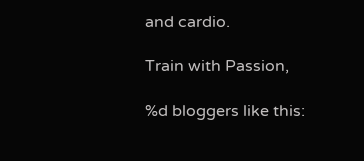and cardio.

Train with Passion,

%d bloggers like this: